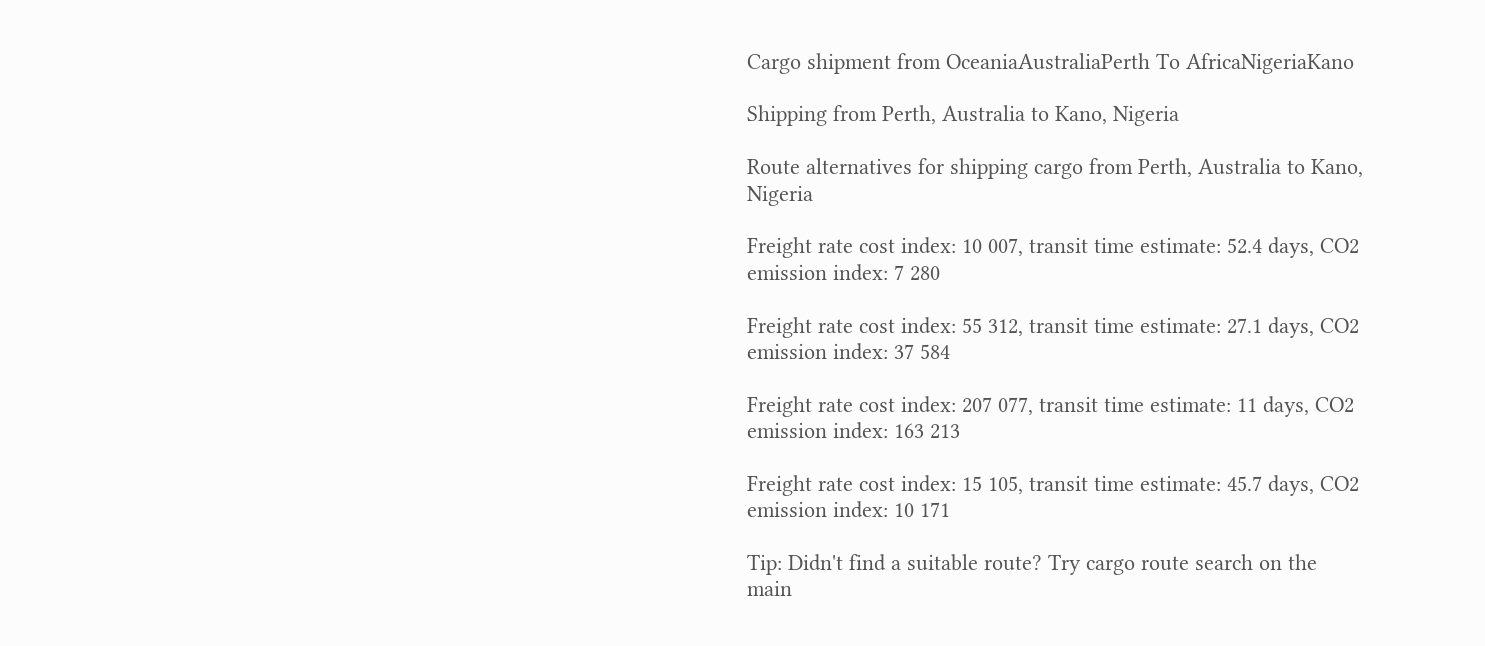Cargo shipment from OceaniaAustraliaPerth To AfricaNigeriaKano

Shipping from Perth, Australia to Kano, Nigeria

Route alternatives for shipping cargo from Perth, Australia to Kano, Nigeria

Freight rate cost index: 10 007, transit time estimate: 52.4 days, CO2 emission index: 7 280

Freight rate cost index: 55 312, transit time estimate: 27.1 days, CO2 emission index: 37 584

Freight rate cost index: 207 077, transit time estimate: 11 days, CO2 emission index: 163 213

Freight rate cost index: 15 105, transit time estimate: 45.7 days, CO2 emission index: 10 171

Tip: Didn't find a suitable route? Try cargo route search on the main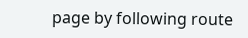page by following route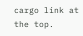cargo link at the top.